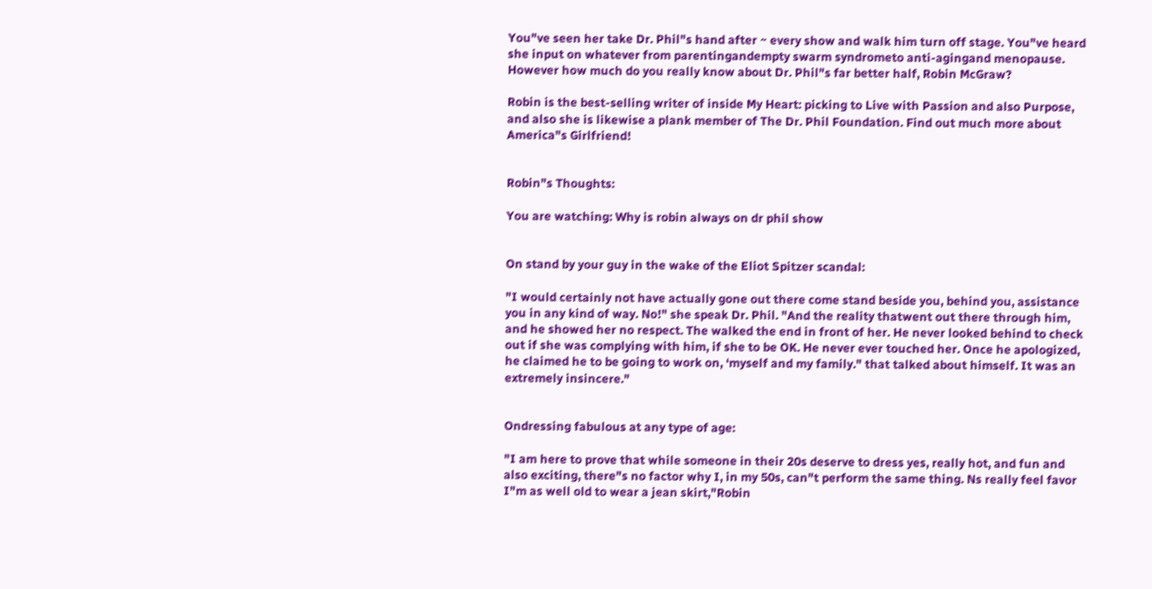You"ve seen her take Dr. Phil"s hand after ~ every show and walk him turn off stage. You"ve heard she input on whatever from parentingandempty swarm syndrometo anti-agingand menopause. However how much do you really know about Dr. Phil"s far better half, Robin McGraw?

Robin is the best-selling writer of inside My Heart: picking to Live with Passion and also Purpose, and also she is likewise a plank member of The Dr. Phil Foundation. Find out much more about America"s Girlfriend!


Robin"s Thoughts:

You are watching: Why is robin always on dr phil show


On stand by your guy in the wake of the Eliot Spitzer scandal:

"I would certainly not have actually gone out there come stand beside you, behind you, assistance you in any kind of way. No!" she speak Dr. Phil. "And the reality thatwent out there through him, and he showed her no respect. The walked the end in front of her. He never looked behind to check out if she was complying with him, if she to be OK. He never ever touched her. Once he apologized, he claimed he to be going to work on, ‘myself and my family." that talked about himself. It was an extremely insincere."


Ondressing fabulous at any type of age:

"I am here to prove that while someone in their 20s deserve to dress yes, really hot, and fun and also exciting, there"s no factor why I, in my 50s, can"t perform the same thing. Ns really feel favor I"m as well old to wear a jean skirt,"Robin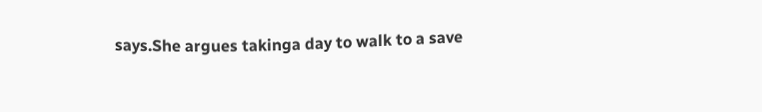says.She argues takinga day to walk to a save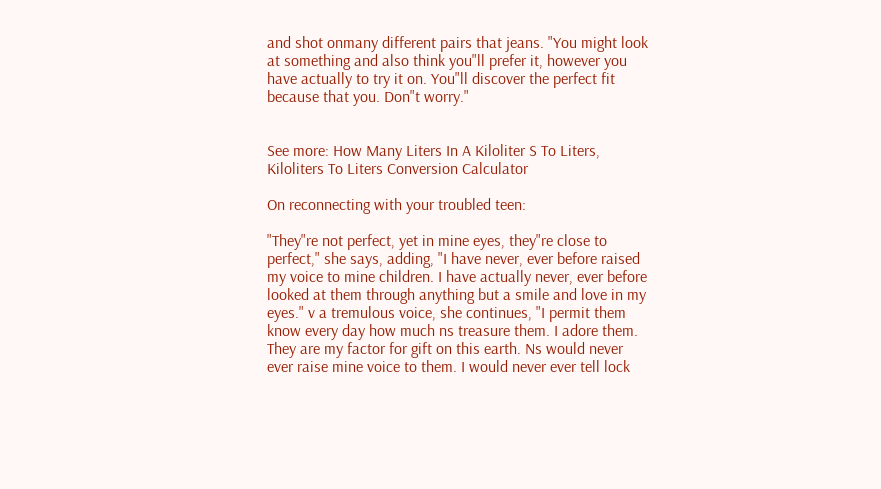and shot onmany different pairs that jeans. "You might look at something and also think you"ll prefer it, however you have actually to try it on. You"ll discover the perfect fit because that you. Don"t worry."


See more: How Many Liters In A Kiloliter S To Liters, Kiloliters To Liters Conversion Calculator

On reconnecting with your troubled teen:

"They"re not perfect, yet in mine eyes, they"re close to perfect," she says, adding, "I have never, ever before raised my voice to mine children. I have actually never, ever before looked at them through anything but a smile and love in my eyes." v a tremulous voice, she continues, "I permit them know every day how much ns treasure them. I adore them. They are my factor for gift on this earth. Ns would never ever raise mine voice to them. I would never ever tell lock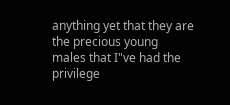anything yet that they are the precious young males that I"ve had the privilege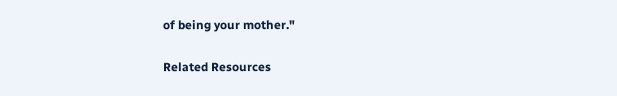of being your mother."

Related Resources